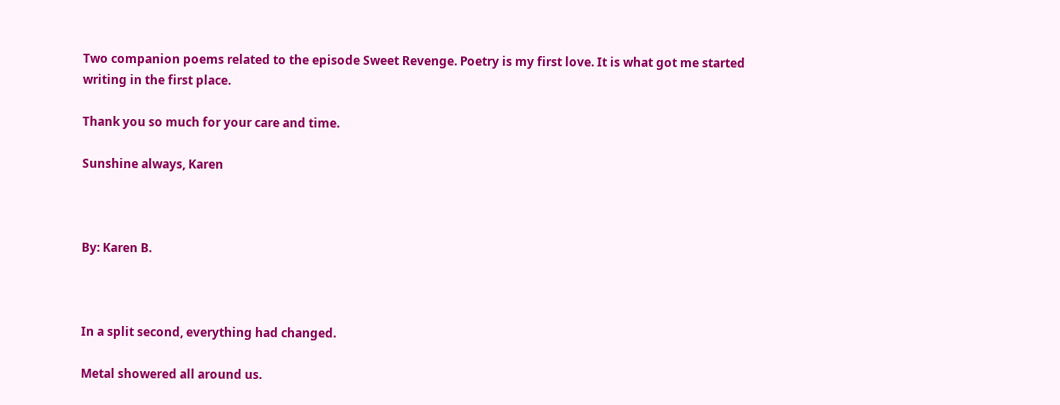Two companion poems related to the episode Sweet Revenge. Poetry is my first love. It is what got me started writing in the first place.

Thank you so much for your care and time.

Sunshine always, Karen



By: Karen B.



In a split second, everything had changed.

Metal showered all around us.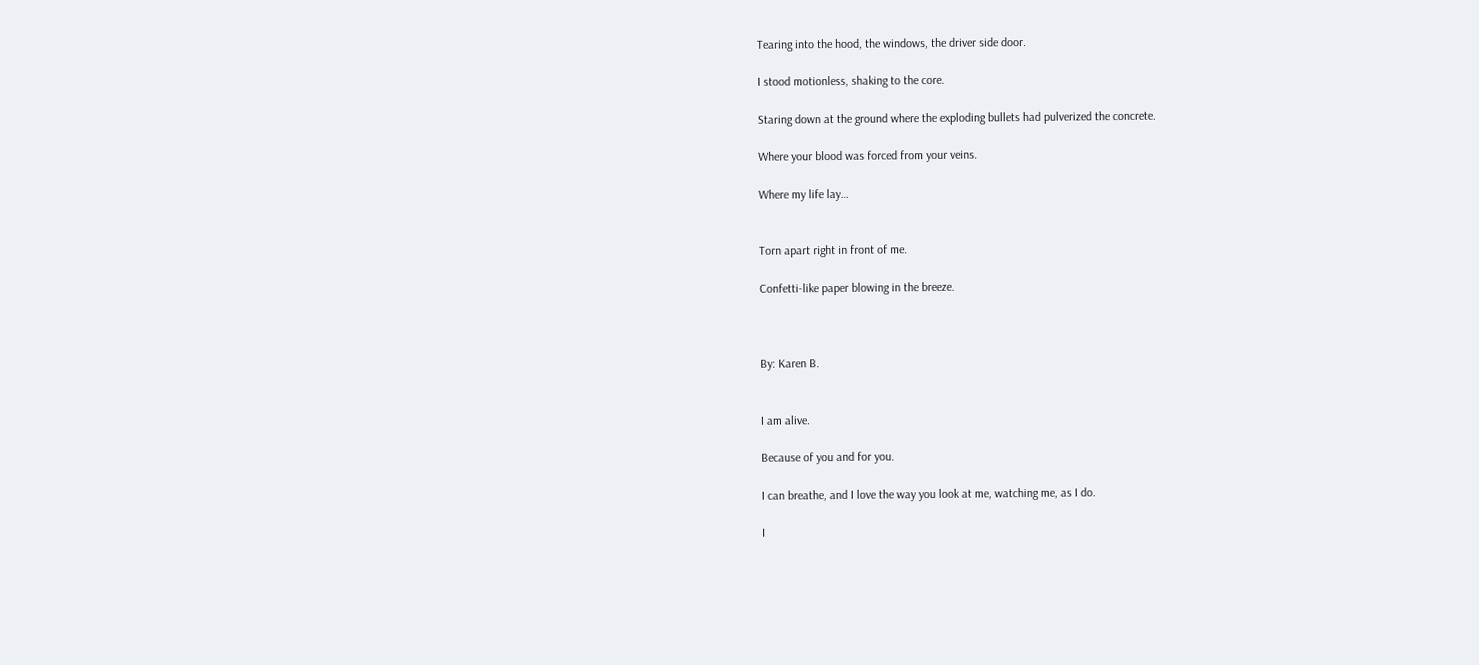Tearing into the hood, the windows, the driver side door.

I stood motionless, shaking to the core.

Staring down at the ground where the exploding bullets had pulverized the concrete.

Where your blood was forced from your veins.

Where my life lay…


Torn apart right in front of me.

Confetti-like paper blowing in the breeze.



By: Karen B.


I am alive.

Because of you and for you.

I can breathe, and I love the way you look at me, watching me, as I do.

I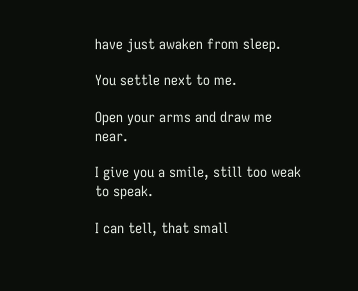have just awaken from sleep.

You settle next to me.

Open your arms and draw me near.

I give you a smile, still too weak to speak.

I can tell, that small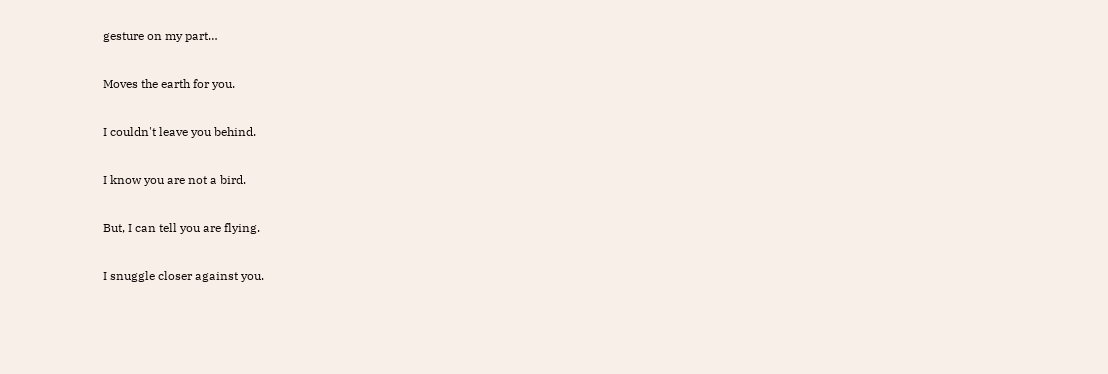gesture on my part…

Moves the earth for you.

I couldn't leave you behind.

I know you are not a bird.

But, I can tell you are flying.

I snuggle closer against you.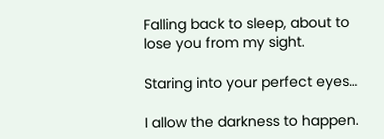Falling back to sleep, about to lose you from my sight.

Staring into your perfect eyes…

I allow the darkness to happen.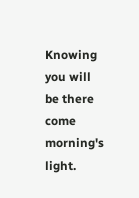Knowing you will be there come morning's light.